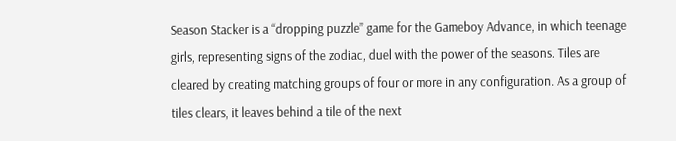Season Stacker is a “dropping puzzle” game for the Gameboy Advance, in which teenage girls, representing signs of the zodiac, duel with the power of the seasons. Tiles are cleared by creating matching groups of four or more in any configuration. As a group of tiles clears, it leaves behind a tile of the next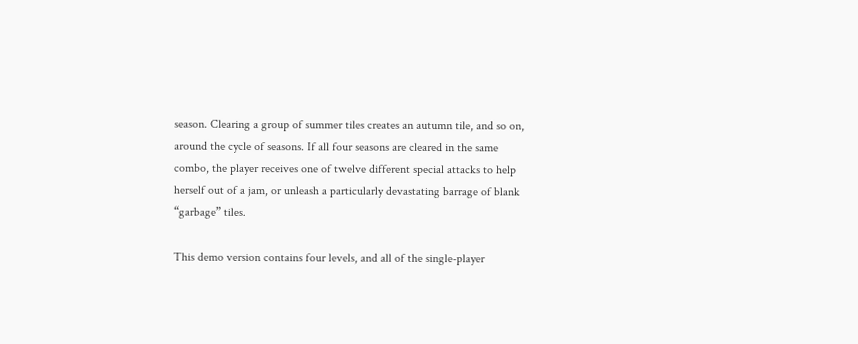season. Clearing a group of summer tiles creates an autumn tile, and so on, around the cycle of seasons. If all four seasons are cleared in the same combo, the player receives one of twelve different special attacks to help herself out of a jam, or unleash a particularly devastating barrage of blank “garbage” tiles.

This demo version contains four levels, and all of the single-player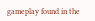gameplay found in the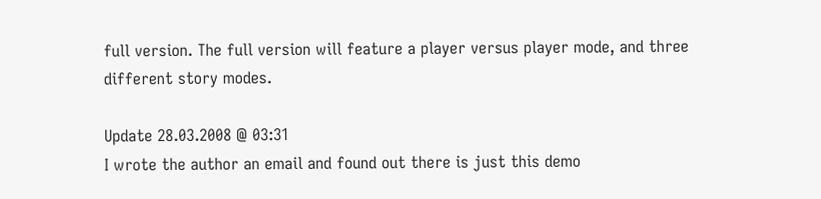full version. The full version will feature a player versus player mode, and three different story modes.

Update 28.03.2008 @ 03:31
I wrote the author an email and found out there is just this demo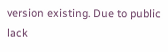version existing. Due to public lack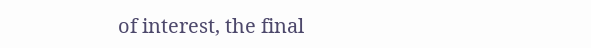of interest, the final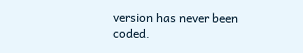version has never been coded.